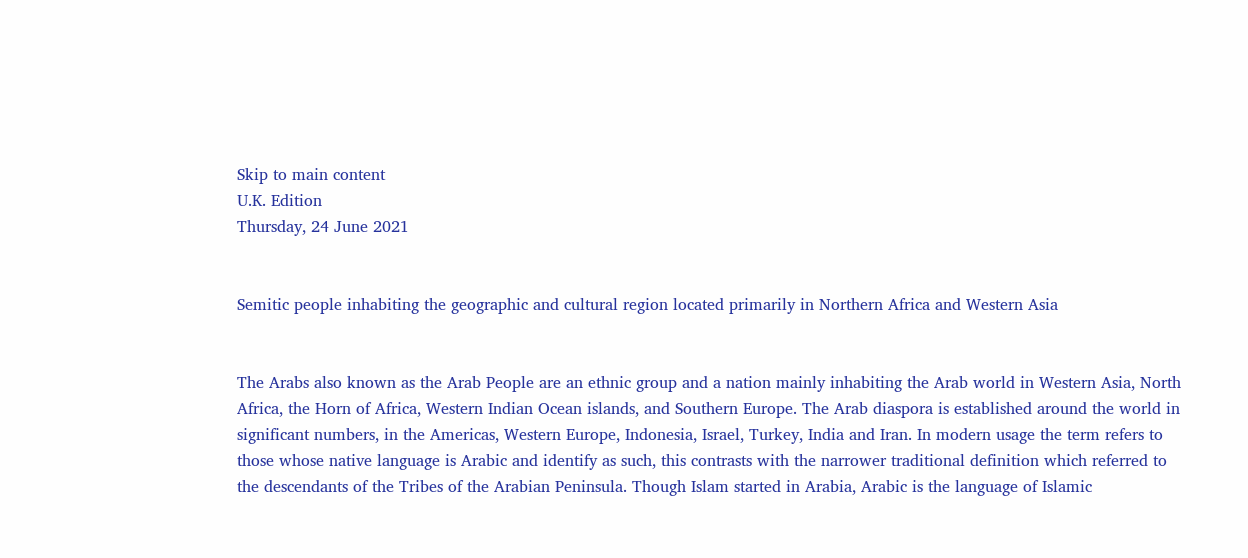Skip to main content
U.K. Edition
Thursday, 24 June 2021


Semitic people inhabiting the geographic and cultural region located primarily in Northern Africa and Western Asia


The Arabs also known as the Arab People are an ethnic group and a nation mainly inhabiting the Arab world in Western Asia, North Africa, the Horn of Africa, Western Indian Ocean islands, and Southern Europe. The Arab diaspora is established around the world in significant numbers, in the Americas, Western Europe, Indonesia, Israel, Turkey, India and Iran. In modern usage the term refers to those whose native language is Arabic and identify as such, this contrasts with the narrower traditional definition which referred to the descendants of the Tribes of the Arabian Peninsula. Though Islam started in Arabia, Arabic is the language of Islamic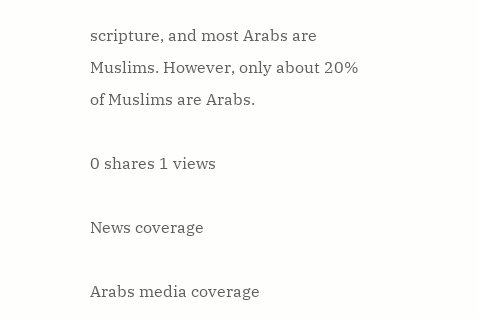scripture, and most Arabs are Muslims. However, only about 20% of Muslims are Arabs.

0 shares 1 views

News coverage

Arabs media coverage